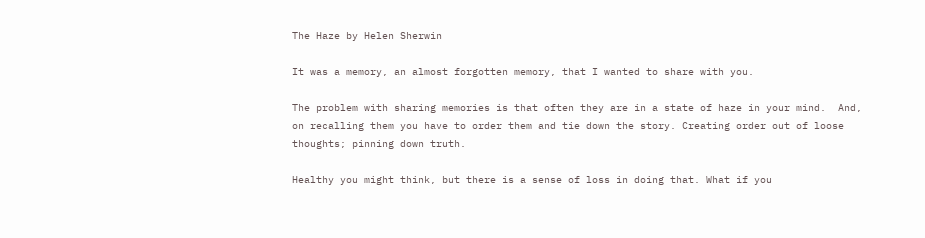The Haze by Helen Sherwin

It was a memory, an almost forgotten memory, that I wanted to share with you.

The problem with sharing memories is that often they are in a state of haze in your mind.  And, on recalling them you have to order them and tie down the story. Creating order out of loose thoughts; pinning down truth.

Healthy you might think, but there is a sense of loss in doing that. What if you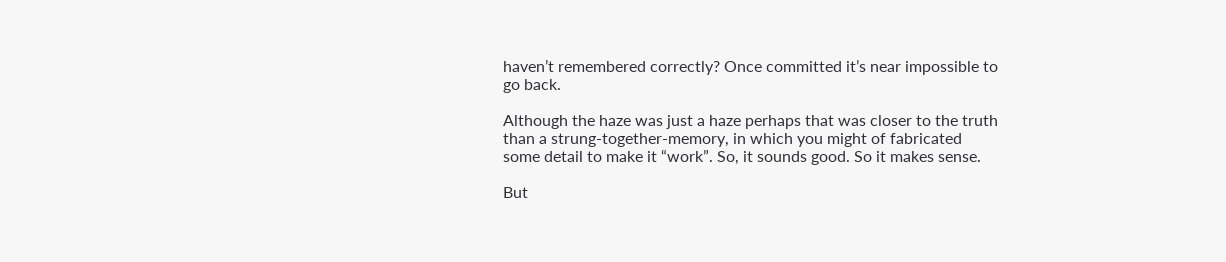haven’t remembered correctly? Once committed it’s near impossible to go back.

Although the haze was just a haze perhaps that was closer to the truth than a strung-together-memory, in which you might of fabricated some detail to make it “work”. So, it sounds good. So it makes sense.

But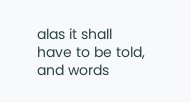alas it shall have to be told, and words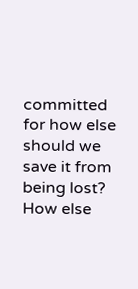committed for how else should we save it from being lost? How else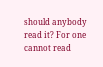should anybody read it? For one cannot read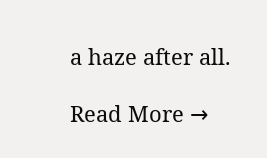a haze after all.

Read More →